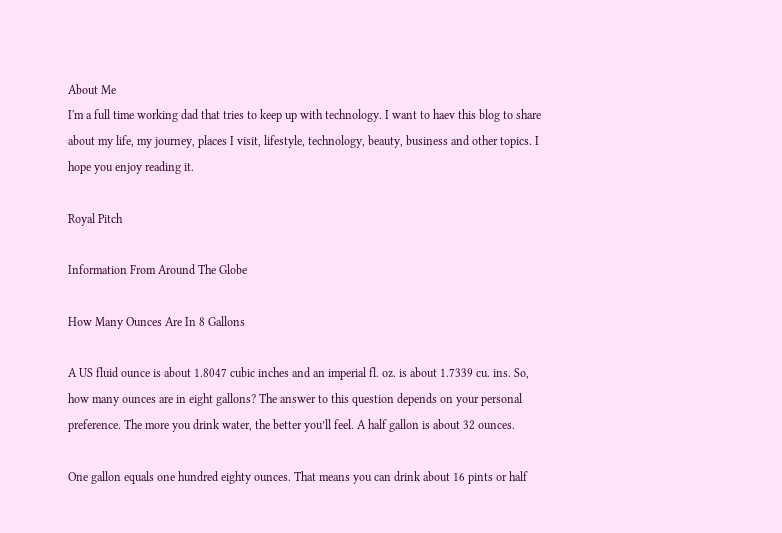About Me
I'm a full time working dad that tries to keep up with technology. I want to haev this blog to share about my life, my journey, places I visit, lifestyle, technology, beauty, business and other topics. I hope you enjoy reading it.

Royal Pitch

Information From Around The Globe

How Many Ounces Are In 8 Gallons

A US fluid ounce is about 1.8047 cubic inches and an imperial fl. oz. is about 1.7339 cu. ins. So, how many ounces are in eight gallons? The answer to this question depends on your personal preference. The more you drink water, the better you’ll feel. A half gallon is about 32 ounces.

One gallon equals one hundred eighty ounces. That means you can drink about 16 pints or half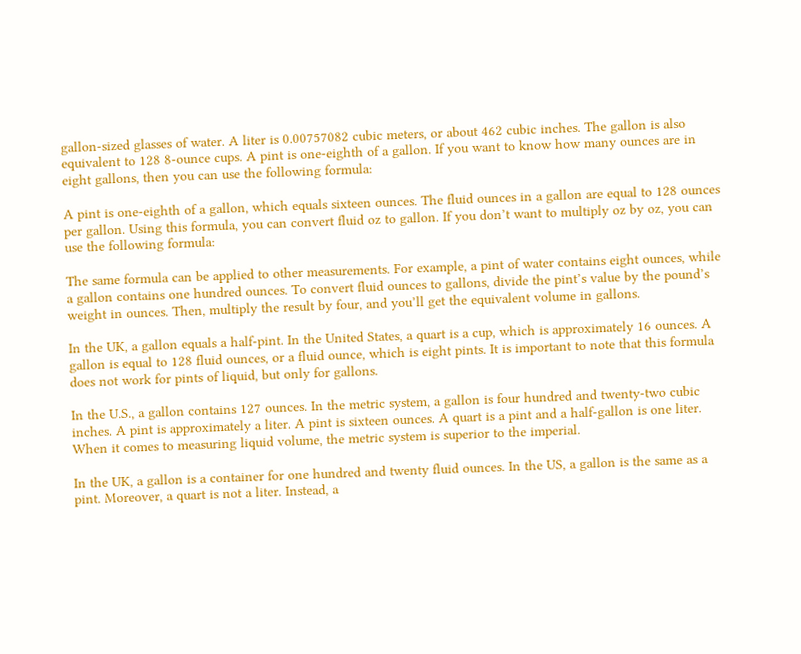gallon-sized glasses of water. A liter is 0.00757082 cubic meters, or about 462 cubic inches. The gallon is also equivalent to 128 8-ounce cups. A pint is one-eighth of a gallon. If you want to know how many ounces are in eight gallons, then you can use the following formula:

A pint is one-eighth of a gallon, which equals sixteen ounces. The fluid ounces in a gallon are equal to 128 ounces per gallon. Using this formula, you can convert fluid oz to gallon. If you don’t want to multiply oz by oz, you can use the following formula:

The same formula can be applied to other measurements. For example, a pint of water contains eight ounces, while a gallon contains one hundred ounces. To convert fluid ounces to gallons, divide the pint’s value by the pound’s weight in ounces. Then, multiply the result by four, and you’ll get the equivalent volume in gallons.

In the UK, a gallon equals a half-pint. In the United States, a quart is a cup, which is approximately 16 ounces. A gallon is equal to 128 fluid ounces, or a fluid ounce, which is eight pints. It is important to note that this formula does not work for pints of liquid, but only for gallons.

In the U.S., a gallon contains 127 ounces. In the metric system, a gallon is four hundred and twenty-two cubic inches. A pint is approximately a liter. A pint is sixteen ounces. A quart is a pint and a half-gallon is one liter. When it comes to measuring liquid volume, the metric system is superior to the imperial.

In the UK, a gallon is a container for one hundred and twenty fluid ounces. In the US, a gallon is the same as a pint. Moreover, a quart is not a liter. Instead, a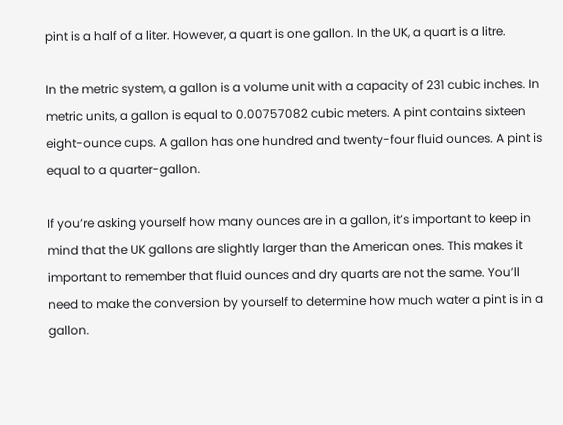pint is a half of a liter. However, a quart is one gallon. In the UK, a quart is a litre.

In the metric system, a gallon is a volume unit with a capacity of 231 cubic inches. In metric units, a gallon is equal to 0.00757082 cubic meters. A pint contains sixteen eight-ounce cups. A gallon has one hundred and twenty-four fluid ounces. A pint is equal to a quarter-gallon.

If you’re asking yourself how many ounces are in a gallon, it’s important to keep in mind that the UK gallons are slightly larger than the American ones. This makes it important to remember that fluid ounces and dry quarts are not the same. You’ll need to make the conversion by yourself to determine how much water a pint is in a gallon.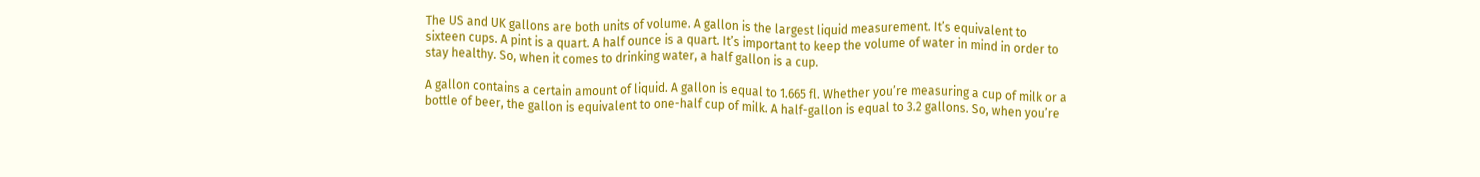The US and UK gallons are both units of volume. A gallon is the largest liquid measurement. It’s equivalent to sixteen cups. A pint is a quart. A half ounce is a quart. It’s important to keep the volume of water in mind in order to stay healthy. So, when it comes to drinking water, a half gallon is a cup.

A gallon contains a certain amount of liquid. A gallon is equal to 1.665 fl. Whether you’re measuring a cup of milk or a bottle of beer, the gallon is equivalent to one-half cup of milk. A half-gallon is equal to 3.2 gallons. So, when you’re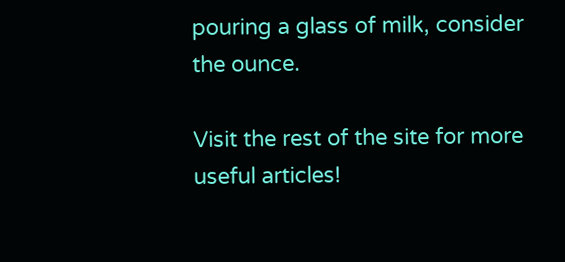pouring a glass of milk, consider the ounce.

Visit the rest of the site for more useful articles!